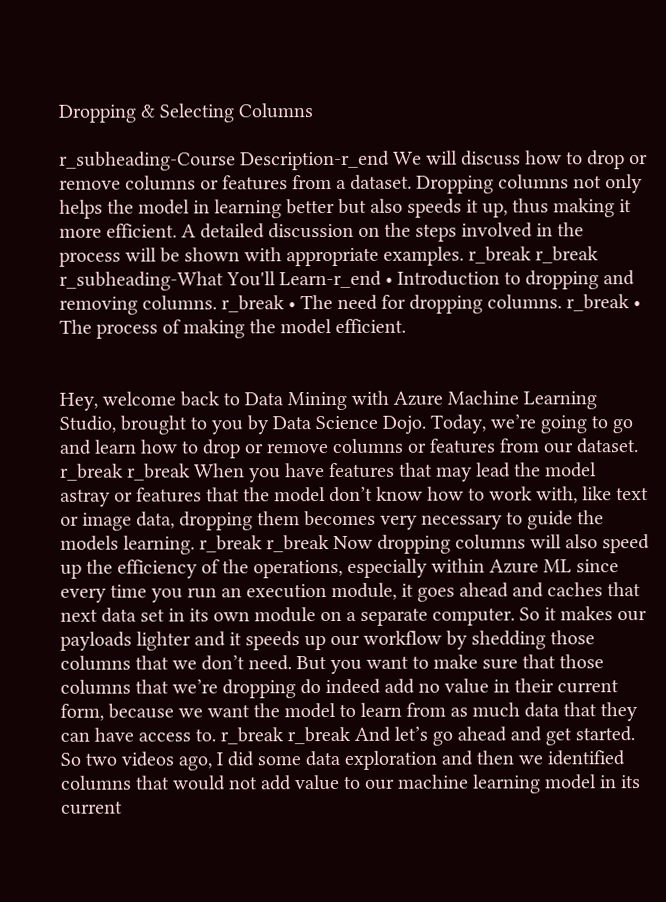Dropping & Selecting Columns

r_subheading-Course Description-r_end We will discuss how to drop or remove columns or features from a dataset. Dropping columns not only helps the model in learning better but also speeds it up, thus making it more efficient. A detailed discussion on the steps involved in the process will be shown with appropriate examples. r_break r_break r_subheading-What You'll Learn-r_end • Introduction to dropping and removing columns. r_break • The need for dropping columns. r_break • The process of making the model efficient.


Hey, welcome back to Data Mining with Azure Machine Learning Studio, brought to you by Data Science Dojo. Today, we’re going to go and learn how to drop or remove columns or features from our dataset. r_break r_break When you have features that may lead the model astray or features that the model don’t know how to work with, like text or image data, dropping them becomes very necessary to guide the models learning. r_break r_break Now dropping columns will also speed up the efficiency of the operations, especially within Azure ML since every time you run an execution module, it goes ahead and caches that next data set in its own module on a separate computer. So it makes our payloads lighter and it speeds up our workflow by shedding those columns that we don’t need. But you want to make sure that those columns that we’re dropping do indeed add no value in their current form, because we want the model to learn from as much data that they can have access to. r_break r_break And let’s go ahead and get started. So two videos ago, I did some data exploration and then we identified columns that would not add value to our machine learning model in its current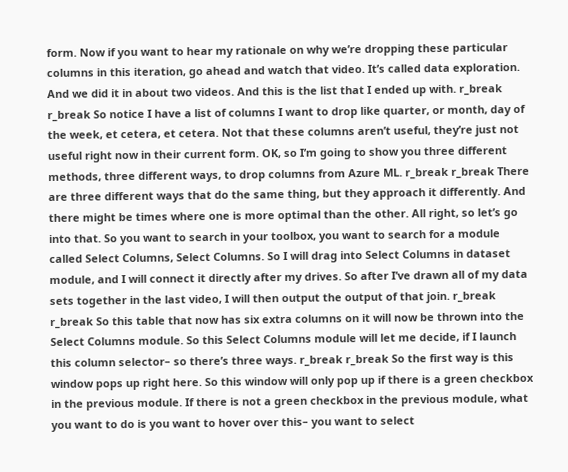form. Now if you want to hear my rationale on why we’re dropping these particular columns in this iteration, go ahead and watch that video. It’s called data exploration. And we did it in about two videos. And this is the list that I ended up with. r_break r_break So notice I have a list of columns I want to drop like quarter, or month, day of the week, et cetera, et cetera. Not that these columns aren’t useful, they’re just not useful right now in their current form. OK, so I’m going to show you three different methods, three different ways, to drop columns from Azure ML. r_break r_break There are three different ways that do the same thing, but they approach it differently. And there might be times where one is more optimal than the other. All right, so let’s go into that. So you want to search in your toolbox, you want to search for a module called Select Columns, Select Columns. So I will drag into Select Columns in dataset module, and I will connect it directly after my drives. So after I’ve drawn all of my data sets together in the last video, I will then output the output of that join. r_break r_break So this table that now has six extra columns on it will now be thrown into the Select Columns module. So this Select Columns module will let me decide, if I launch this column selector– so there’s three ways. r_break r_break So the first way is this window pops up right here. So this window will only pop up if there is a green checkbox in the previous module. If there is not a green checkbox in the previous module, what you want to do is you want to hover over this– you want to select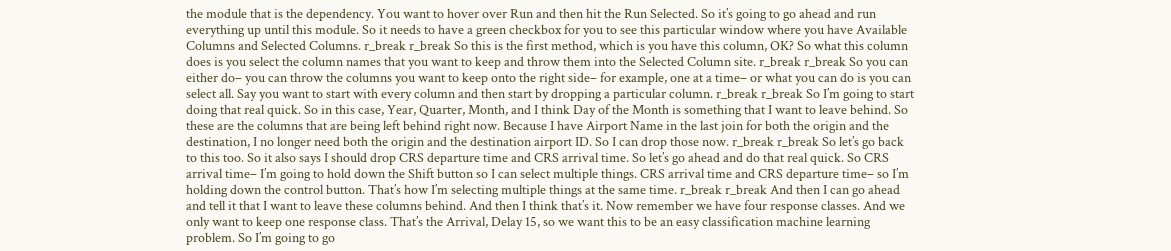the module that is the dependency. You want to hover over Run and then hit the Run Selected. So it’s going to go ahead and run everything up until this module. So it needs to have a green checkbox for you to see this particular window where you have Available Columns and Selected Columns. r_break r_break So this is the first method, which is you have this column, OK? So what this column does is you select the column names that you want to keep and throw them into the Selected Column site. r_break r_break So you can either do– you can throw the columns you want to keep onto the right side– for example, one at a time– or what you can do is you can select all. Say you want to start with every column and then start by dropping a particular column. r_break r_break So I’m going to start doing that real quick. So in this case, Year, Quarter, Month, and I think Day of the Month is something that I want to leave behind. So these are the columns that are being left behind right now. Because I have Airport Name in the last join for both the origin and the destination, I no longer need both the origin and the destination airport ID. So I can drop those now. r_break r_break So let’s go back to this too. So it also says I should drop CRS departure time and CRS arrival time. So let’s go ahead and do that real quick. So CRS arrival time– I’m going to hold down the Shift button so I can select multiple things. CRS arrival time and CRS departure time– so I’m holding down the control button. That’s how I’m selecting multiple things at the same time. r_break r_break And then I can go ahead and tell it that I want to leave these columns behind. And then I think that’s it. Now remember we have four response classes. And we only want to keep one response class. That’s the Arrival, Delay 15, so we want this to be an easy classification machine learning problem. So I’m going to go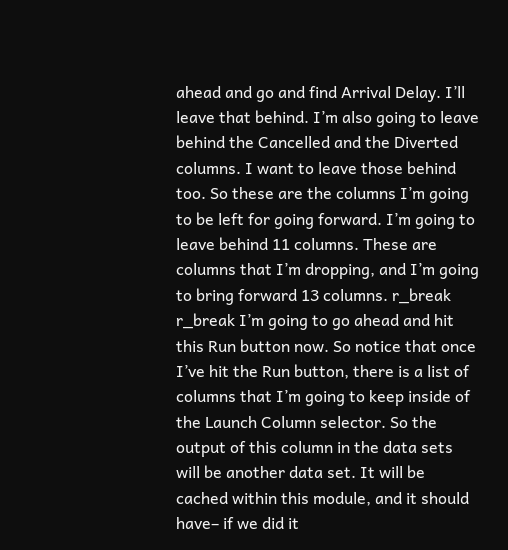ahead and go and find Arrival Delay. I’ll leave that behind. I’m also going to leave behind the Cancelled and the Diverted columns. I want to leave those behind too. So these are the columns I’m going to be left for going forward. I’m going to leave behind 11 columns. These are columns that I’m dropping, and I’m going to bring forward 13 columns. r_break r_break I’m going to go ahead and hit this Run button now. So notice that once I’ve hit the Run button, there is a list of columns that I’m going to keep inside of the Launch Column selector. So the output of this column in the data sets will be another data set. It will be cached within this module, and it should have– if we did it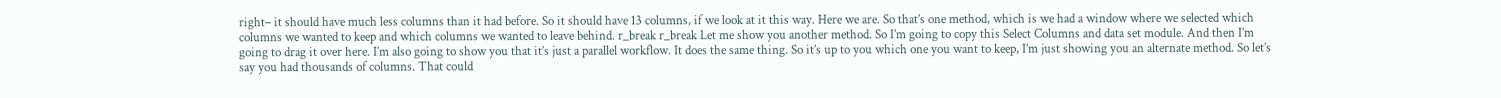right– it should have much less columns than it had before. So it should have 13 columns, if we look at it this way. Here we are. So that’s one method, which is we had a window where we selected which columns we wanted to keep and which columns we wanted to leave behind. r_break r_break Let me show you another method. So I’m going to copy this Select Columns and data set module. And then I’m going to drag it over here. I’m also going to show you that it’s just a parallel workflow. It does the same thing. So it’s up to you which one you want to keep, I’m just showing you an alternate method. So let’s say you had thousands of columns. That could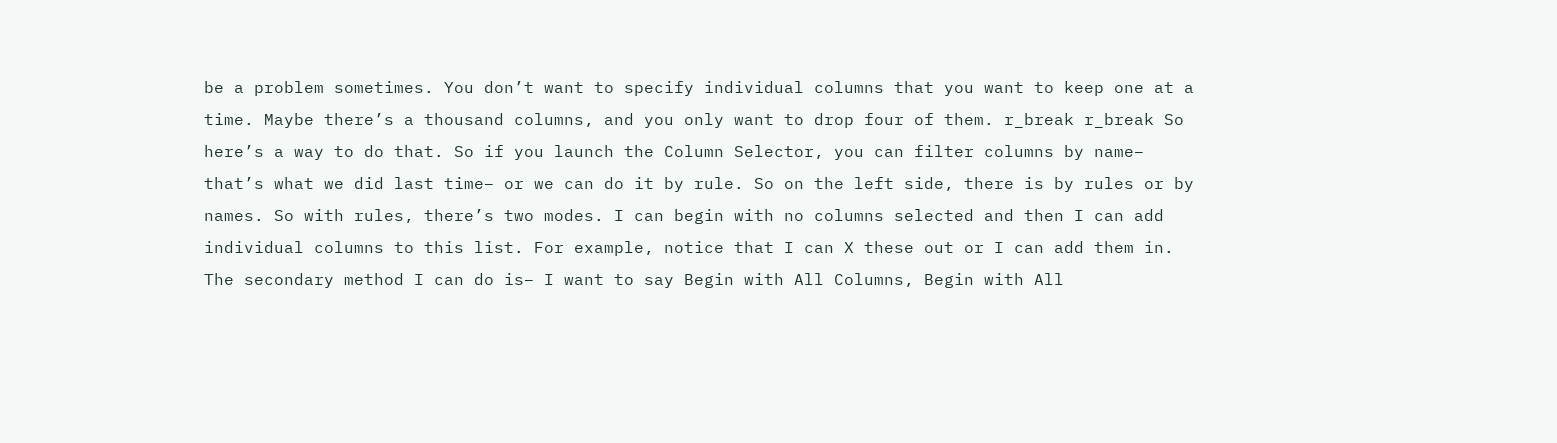be a problem sometimes. You don’t want to specify individual columns that you want to keep one at a time. Maybe there’s a thousand columns, and you only want to drop four of them. r_break r_break So here’s a way to do that. So if you launch the Column Selector, you can filter columns by name– that’s what we did last time– or we can do it by rule. So on the left side, there is by rules or by names. So with rules, there’s two modes. I can begin with no columns selected and then I can add individual columns to this list. For example, notice that I can X these out or I can add them in. The secondary method I can do is– I want to say Begin with All Columns, Begin with All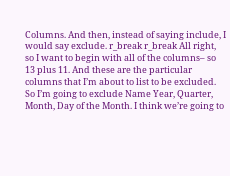Columns. And then, instead of saying include, I would say exclude. r_break r_break All right, so I want to begin with all of the columns– so 13 plus 11. And these are the particular columns that I’m about to list to be excluded. So I’m going to exclude Name Year, Quarter, Month, Day of the Month. I think we’re going to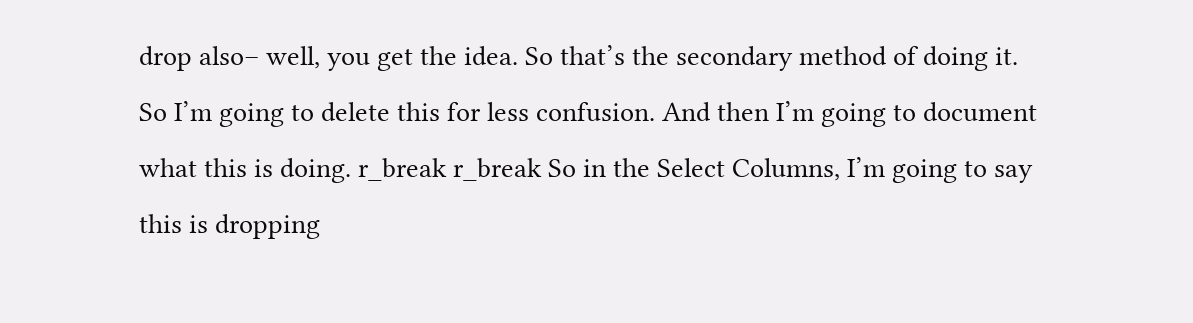drop also– well, you get the idea. So that’s the secondary method of doing it. So I’m going to delete this for less confusion. And then I’m going to document what this is doing. r_break r_break So in the Select Columns, I’m going to say this is dropping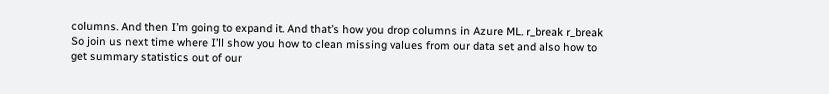columns. And then I’m going to expand it. And that’s how you drop columns in Azure ML. r_break r_break So join us next time where I’ll show you how to clean missing values from our data set and also how to get summary statistics out of our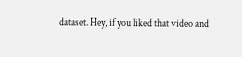dataset. Hey, if you liked that video and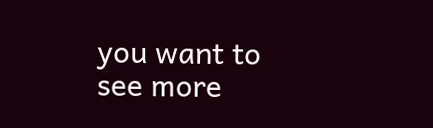you want to see more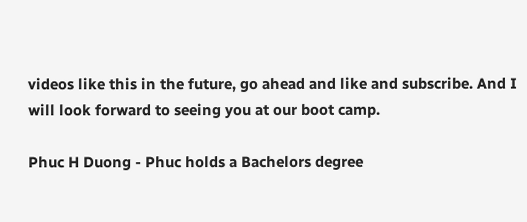videos like this in the future, go ahead and like and subscribe. And I will look forward to seeing you at our boot camp.

Phuc H Duong - Phuc holds a Bachelors degree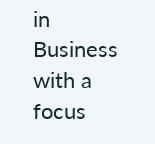in Business with a focus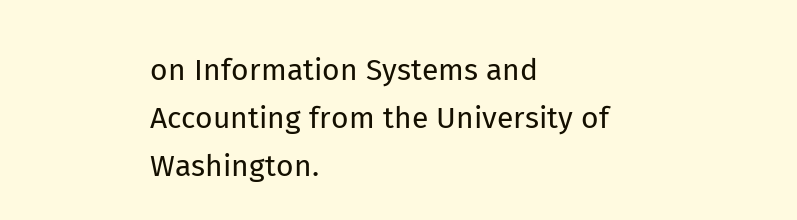on Information Systems and Accounting from the University of Washington.